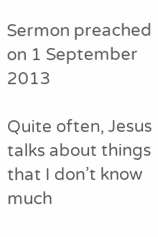Sermon preached on 1 September 2013

Quite often, Jesus talks about things that I don’t know much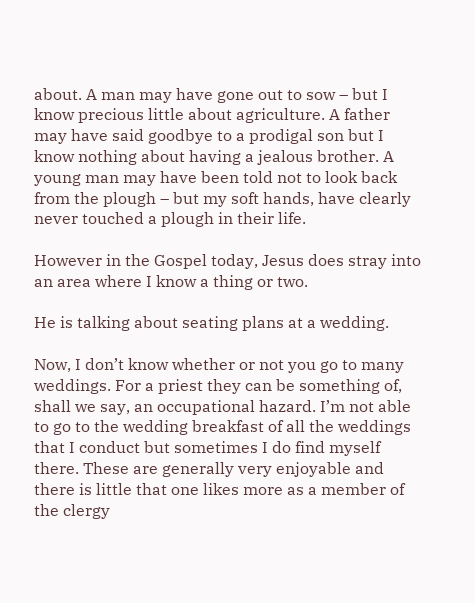about. A man may have gone out to sow – but I know precious little about agriculture. A father may have said goodbye to a prodigal son but I know nothing about having a jealous brother. A young man may have been told not to look back from the plough – but my soft hands, have clearly never touched a plough in their life.

However in the Gospel today, Jesus does stray into an area where I know a thing or two.

He is talking about seating plans at a wedding.

Now, I don’t know whether or not you go to many weddings. For a priest they can be something of, shall we say, an occupational hazard. I’m not able to go to the wedding breakfast of all the weddings that I conduct but sometimes I do find myself there. These are generally very enjoyable and there is little that one likes more as a member of the clergy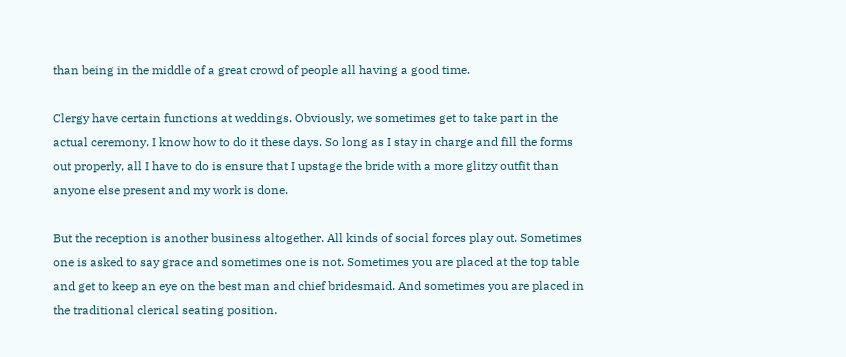than being in the middle of a great crowd of people all having a good time.

Clergy have certain functions at weddings. Obviously, we sometimes get to take part in the actual ceremony. I know how to do it these days. So long as I stay in charge and fill the forms out properly, all I have to do is ensure that I upstage the bride with a more glitzy outfit than anyone else present and my work is done.

But the reception is another business altogether. All kinds of social forces play out. Sometimes one is asked to say grace and sometimes one is not. Sometimes you are placed at the top table and get to keep an eye on the best man and chief bridesmaid. And sometimes you are placed in the traditional clerical seating position.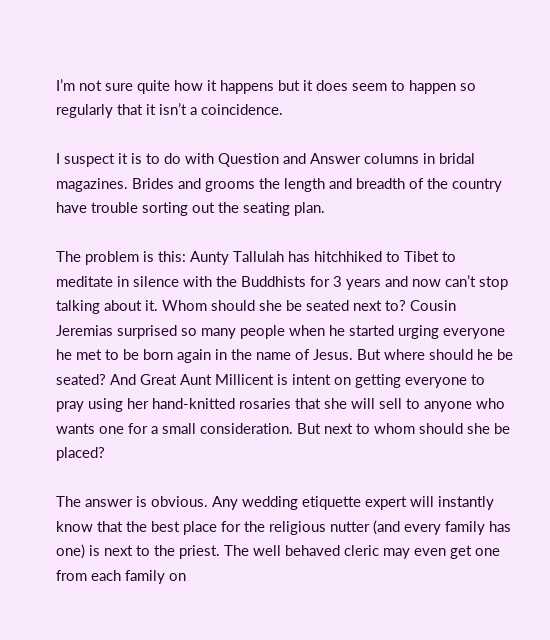I’m not sure quite how it happens but it does seem to happen so regularly that it isn’t a coincidence.

I suspect it is to do with Question and Answer columns in bridal magazines. Brides and grooms the length and breadth of the country have trouble sorting out the seating plan.

The problem is this: Aunty Tallulah has hitchhiked to Tibet to meditate in silence with the Buddhists for 3 years and now can’t stop talking about it. Whom should she be seated next to? Cousin Jeremias surprised so many people when he started urging everyone he met to be born again in the name of Jesus. But where should he be seated? And Great Aunt Millicent is intent on getting everyone to pray using her hand-knitted rosaries that she will sell to anyone who wants one for a small consideration. But next to whom should she be placed?

The answer is obvious. Any wedding etiquette expert will instantly know that the best place for the religious nutter (and every family has one) is next to the priest. The well behaved cleric may even get one from each family on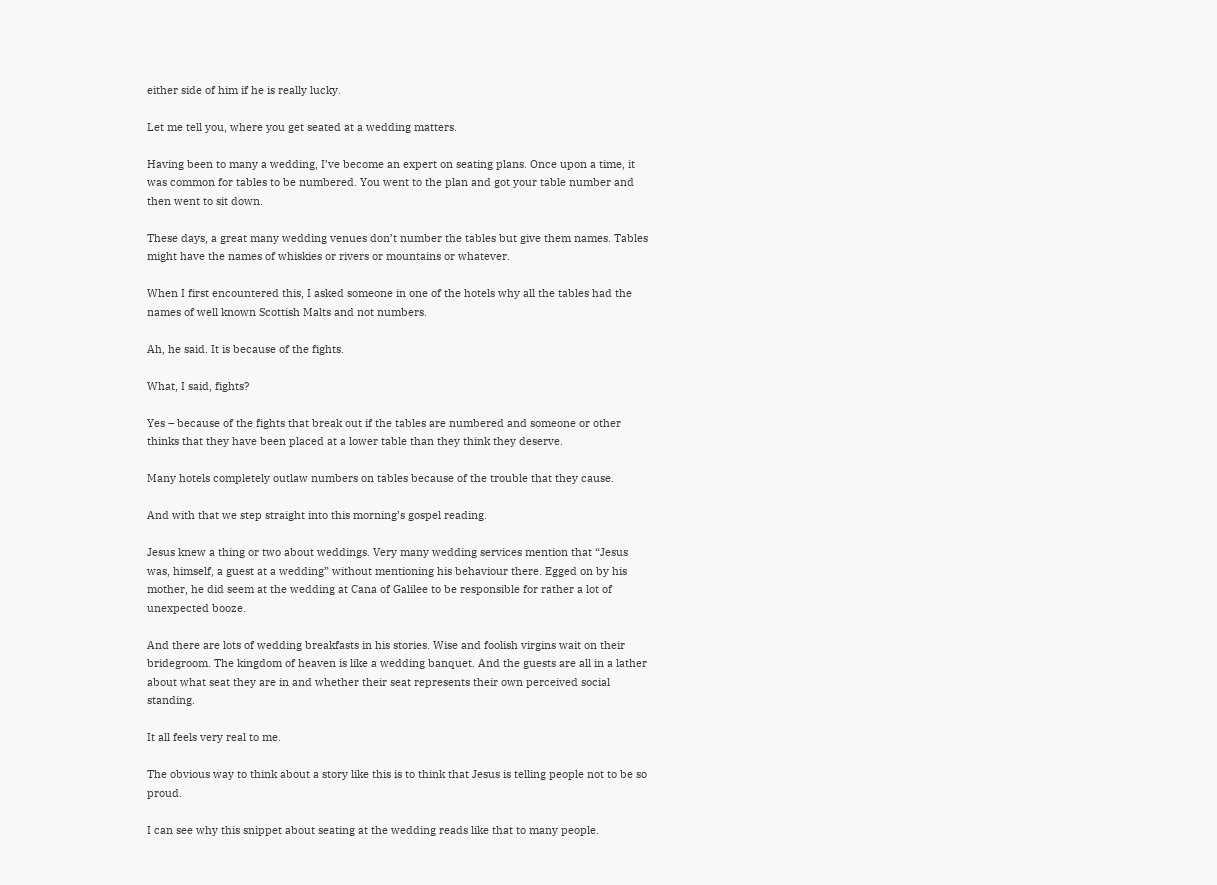either side of him if he is really lucky.

Let me tell you, where you get seated at a wedding matters.

Having been to many a wedding, I’ve become an expert on seating plans. Once upon a time, it was common for tables to be numbered. You went to the plan and got your table number and then went to sit down.

These days, a great many wedding venues don’t number the tables but give them names. Tables might have the names of whiskies or rivers or mountains or whatever.

When I first encountered this, I asked someone in one of the hotels why all the tables had the names of well known Scottish Malts and not numbers.

Ah, he said. It is because of the fights.

What, I said, fights?

Yes – because of the fights that break out if the tables are numbered and someone or other thinks that they have been placed at a lower table than they think they deserve.

Many hotels completely outlaw numbers on tables because of the trouble that they cause.

And with that we step straight into this morning’s gospel reading.

Jesus knew a thing or two about weddings. Very many wedding services mention that “Jesus was, himself, a guest at a wedding” without mentioning his behaviour there. Egged on by his mother, he did seem at the wedding at Cana of Galilee to be responsible for rather a lot of unexpected booze.

And there are lots of wedding breakfasts in his stories. Wise and foolish virgins wait on their bridegroom. The kingdom of heaven is like a wedding banquet. And the guests are all in a lather about what seat they are in and whether their seat represents their own perceived social standing.

It all feels very real to me.

The obvious way to think about a story like this is to think that Jesus is telling people not to be so proud.

I can see why this snippet about seating at the wedding reads like that to many people.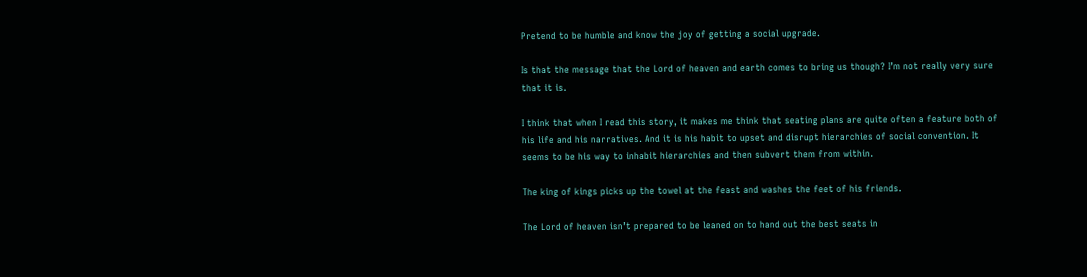Pretend to be humble and know the joy of getting a social upgrade.

Is that the message that the Lord of heaven and earth comes to bring us though? I’m not really very sure that it is.

I think that when I read this story, it makes me think that seating plans are quite often a feature both of his life and his narratives. And it is his habit to upset and disrupt hierarchies of social convention. It seems to be his way to inhabit hierarchies and then subvert them from within.

The king of kings picks up the towel at the feast and washes the feet of his friends.

The Lord of heaven isn’t prepared to be leaned on to hand out the best seats in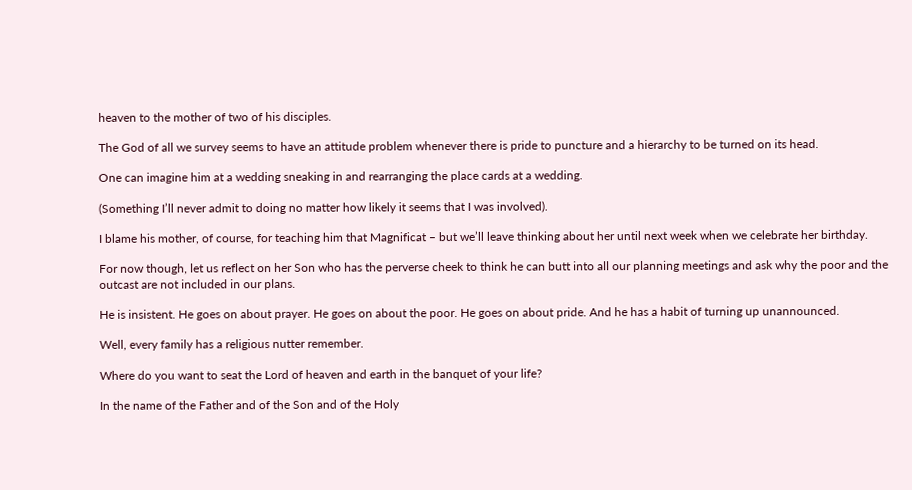heaven to the mother of two of his disciples.

The God of all we survey seems to have an attitude problem whenever there is pride to puncture and a hierarchy to be turned on its head.

One can imagine him at a wedding sneaking in and rearranging the place cards at a wedding.

(Something I’ll never admit to doing no matter how likely it seems that I was involved).

I blame his mother, of course, for teaching him that Magnificat – but we’ll leave thinking about her until next week when we celebrate her birthday.

For now though, let us reflect on her Son who has the perverse cheek to think he can butt into all our planning meetings and ask why the poor and the outcast are not included in our plans.

He is insistent. He goes on about prayer. He goes on about the poor. He goes on about pride. And he has a habit of turning up unannounced.

Well, every family has a religious nutter remember.

Where do you want to seat the Lord of heaven and earth in the banquet of your life?

In the name of the Father and of the Son and of the Holy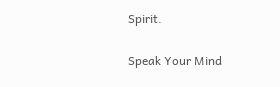Spirit.


Speak Your Mind